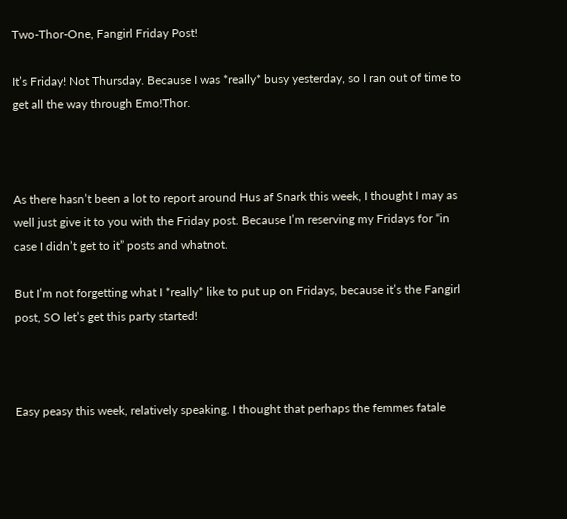Two-Thor-One, Fangirl Friday Post!

It’s Friday! Not Thursday. Because I was *really* busy yesterday, so I ran out of time to get all the way through Emo!Thor.



As there hasn’t been a lot to report around Hus af Snark this week, I thought I may as well just give it to you with the Friday post. Because I’m reserving my Fridays for “in case I didn’t get to it” posts and whatnot.

But I’m not forgetting what I *really* like to put up on Fridays, because it’s the Fangirl post, SO let’s get this party started!



Easy peasy this week, relatively speaking. I thought that perhaps the femmes fatale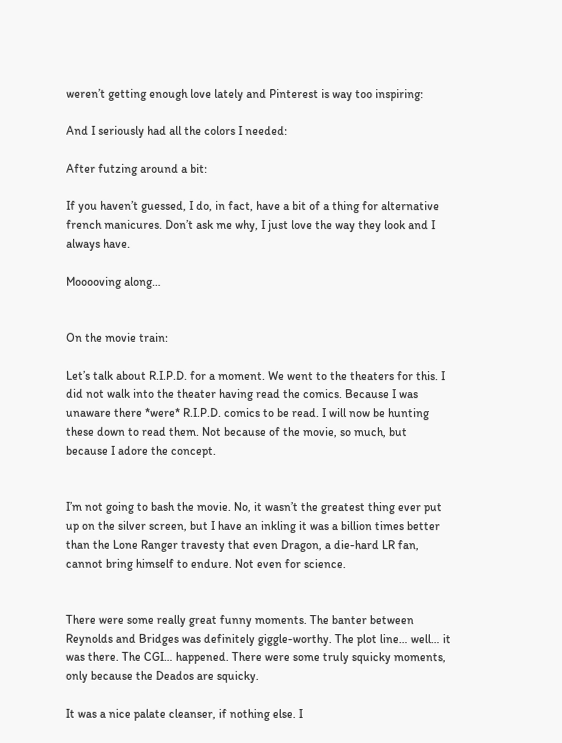weren’t getting enough love lately and Pinterest is way too inspiring:

And I seriously had all the colors I needed:

After futzing around a bit:

If you haven’t guessed, I do, in fact, have a bit of a thing for alternative french manicures. Don’t ask me why, I just love the way they look and I always have.

Mooooving along…


On the movie train:

Let’s talk about R.I.P.D. for a moment. We went to the theaters for this. I did not walk into the theater having read the comics. Because I was unaware there *were* R.I.P.D. comics to be read. I will now be hunting these down to read them. Not because of the movie, so much, but because I adore the concept.


I’m not going to bash the movie. No, it wasn’t the greatest thing ever put up on the silver screen, but I have an inkling it was a billion times better than the Lone Ranger travesty that even Dragon, a die-hard LR fan, cannot bring himself to endure. Not even for science.


There were some really great funny moments. The banter between Reynolds and Bridges was definitely giggle-worthy. The plot line… well… it was there. The CGI… happened. There were some truly squicky moments, only because the Deados are squicky.

It was a nice palate cleanser, if nothing else. I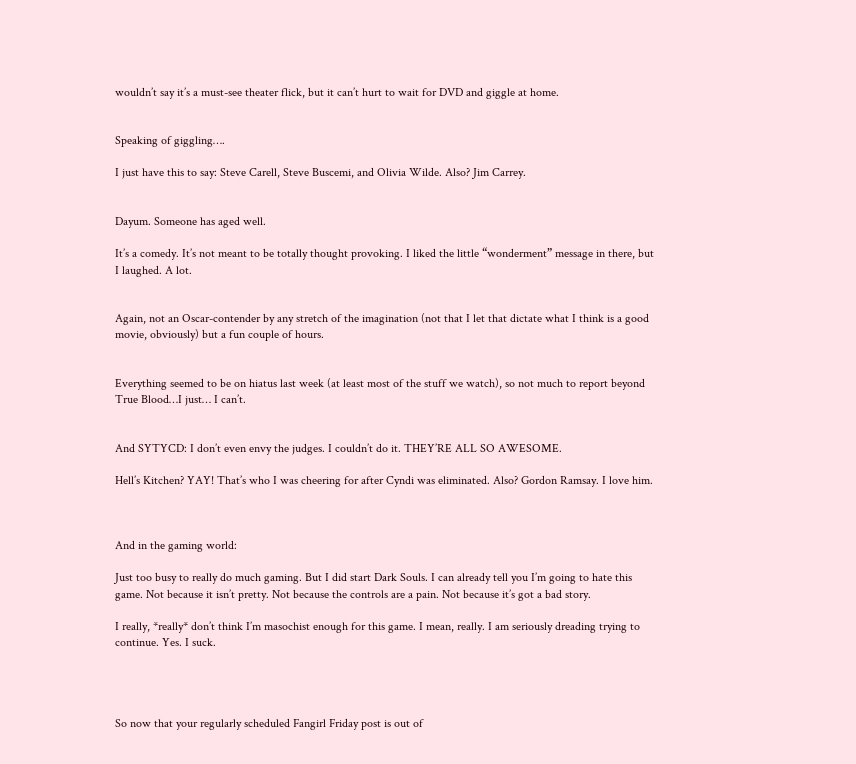wouldn’t say it’s a must-see theater flick, but it can’t hurt to wait for DVD and giggle at home.


Speaking of giggling….

I just have this to say: Steve Carell, Steve Buscemi, and Olivia Wilde. Also? Jim Carrey.


Dayum. Someone has aged well.

It’s a comedy. It’s not meant to be totally thought provoking. I liked the little “wonderment” message in there, but I laughed. A lot.


Again, not an Oscar-contender by any stretch of the imagination (not that I let that dictate what I think is a good movie, obviously) but a fun couple of hours.


Everything seemed to be on hiatus last week (at least most of the stuff we watch), so not much to report beyond True Blood…I just… I can’t.


And SYTYCD: I don’t even envy the judges. I couldn’t do it. THEY’RE ALL SO AWESOME.

Hell’s Kitchen? YAY! That’s who I was cheering for after Cyndi was eliminated. Also? Gordon Ramsay. I love him.



And in the gaming world:

Just too busy to really do much gaming. But I did start Dark Souls. I can already tell you I’m going to hate this game. Not because it isn’t pretty. Not because the controls are a pain. Not because it’s got a bad story.

I really, *really* don’t think I’m masochist enough for this game. I mean, really. I am seriously dreading trying to continue. Yes. I suck.




So now that your regularly scheduled Fangirl Friday post is out of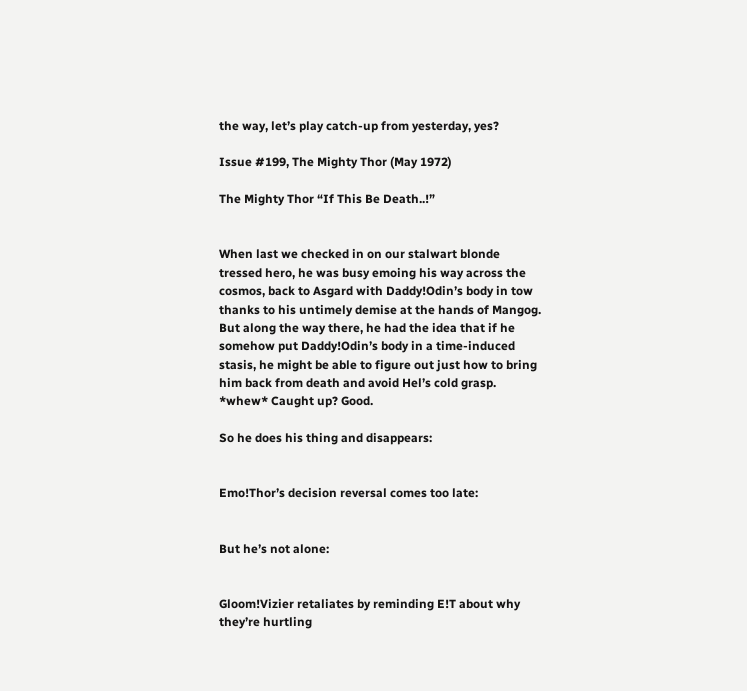the way, let’s play catch-up from yesterday, yes?

Issue #199, The Mighty Thor (May 1972)

The Mighty Thor “If This Be Death..!”


When last we checked in on our stalwart blonde tressed hero, he was busy emoing his way across the cosmos, back to Asgard with Daddy!Odin’s body in tow thanks to his untimely demise at the hands of Mangog. But along the way there, he had the idea that if he somehow put Daddy!Odin’s body in a time-induced stasis, he might be able to figure out just how to bring him back from death and avoid Hel’s cold grasp. *whew* Caught up? Good.

So he does his thing and disappears:


Emo!Thor’s decision reversal comes too late:


But he’s not alone:


Gloom!Vizier retaliates by reminding E!T about why they’re hurtling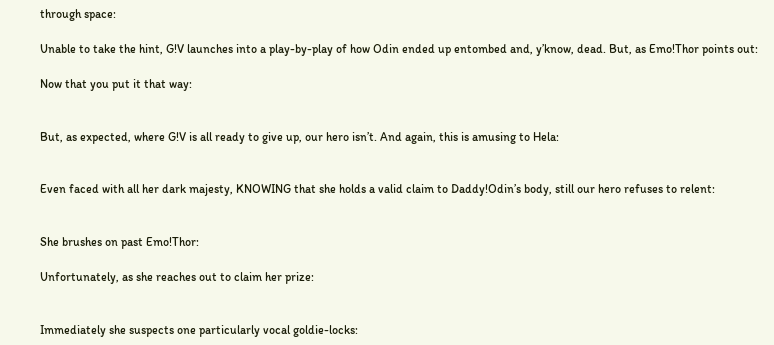through space:

Unable to take the hint, G!V launches into a play-by-play of how Odin ended up entombed and, y’know, dead. But, as Emo!Thor points out:

Now that you put it that way:


But, as expected, where G!V is all ready to give up, our hero isn’t. And again, this is amusing to Hela:


Even faced with all her dark majesty, KNOWING that she holds a valid claim to Daddy!Odin’s body, still our hero refuses to relent:


She brushes on past Emo!Thor:

Unfortunately, as she reaches out to claim her prize:


Immediately she suspects one particularly vocal goldie-locks: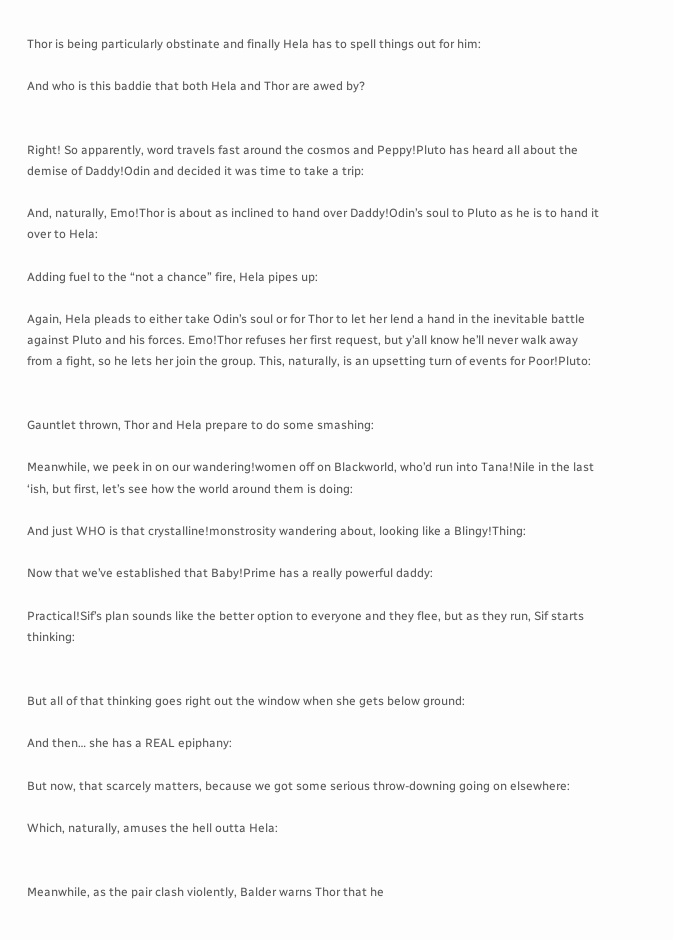Thor is being particularly obstinate and finally Hela has to spell things out for him:

And who is this baddie that both Hela and Thor are awed by?


Right! So apparently, word travels fast around the cosmos and Peppy!Pluto has heard all about the demise of Daddy!Odin and decided it was time to take a trip:

And, naturally, Emo!Thor is about as inclined to hand over Daddy!Odin’s soul to Pluto as he is to hand it over to Hela:

Adding fuel to the “not a chance” fire, Hela pipes up:

Again, Hela pleads to either take Odin’s soul or for Thor to let her lend a hand in the inevitable battle against Pluto and his forces. Emo!Thor refuses her first request, but y’all know he’ll never walk away from a fight, so he lets her join the group. This, naturally, is an upsetting turn of events for Poor!Pluto:


Gauntlet thrown, Thor and Hela prepare to do some smashing:

Meanwhile, we peek in on our wandering!women off on Blackworld, who’d run into Tana!Nile in the last ‘ish, but first, let’s see how the world around them is doing:

And just WHO is that crystalline!monstrosity wandering about, looking like a Blingy!Thing:

Now that we’ve established that Baby!Prime has a really powerful daddy:

Practical!Sif’s plan sounds like the better option to everyone and they flee, but as they run, Sif starts thinking:


But all of that thinking goes right out the window when she gets below ground:

And then… she has a REAL epiphany:

But now, that scarcely matters, because we got some serious throw-downing going on elsewhere:

Which, naturally, amuses the hell outta Hela:


Meanwhile, as the pair clash violently, Balder warns Thor that he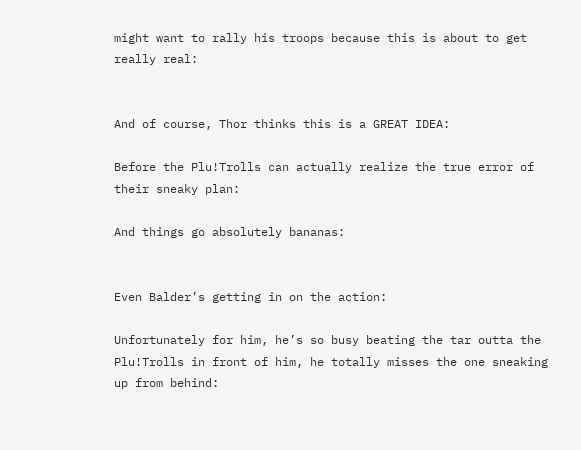might want to rally his troops because this is about to get really real:


And of course, Thor thinks this is a GREAT IDEA:

Before the Plu!Trolls can actually realize the true error of their sneaky plan:

And things go absolutely bananas:


Even Balder’s getting in on the action:

Unfortunately for him, he’s so busy beating the tar outta the Plu!Trolls in front of him, he totally misses the one sneaking up from behind: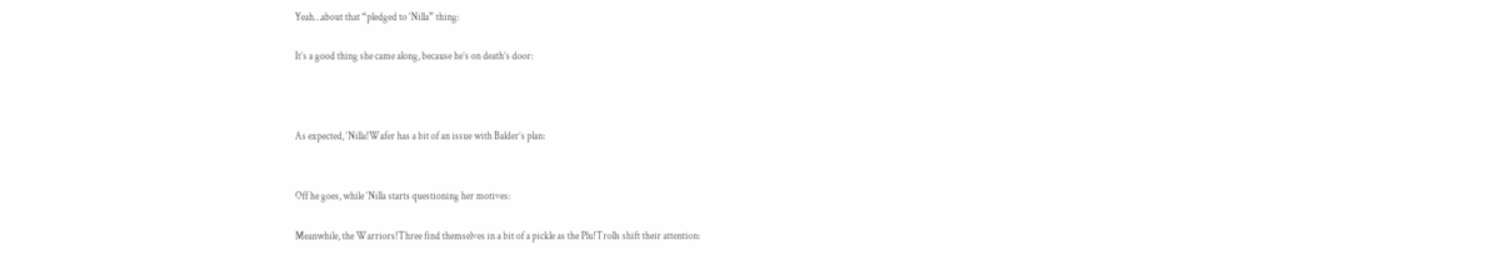Yeah…about that “pledged to ‘Nilla” thing:

It’s a good thing she came along, because he’s on death’s door:



As expected, ‘Nilla!Wafer has a bit of an issue with Balder’s plan:


Off he goes, while ‘Nilla starts questioning her motives:

Meanwhile, the Warriors!Three find themselves in a bit of a pickle as the Plu!Trolls shift their attention: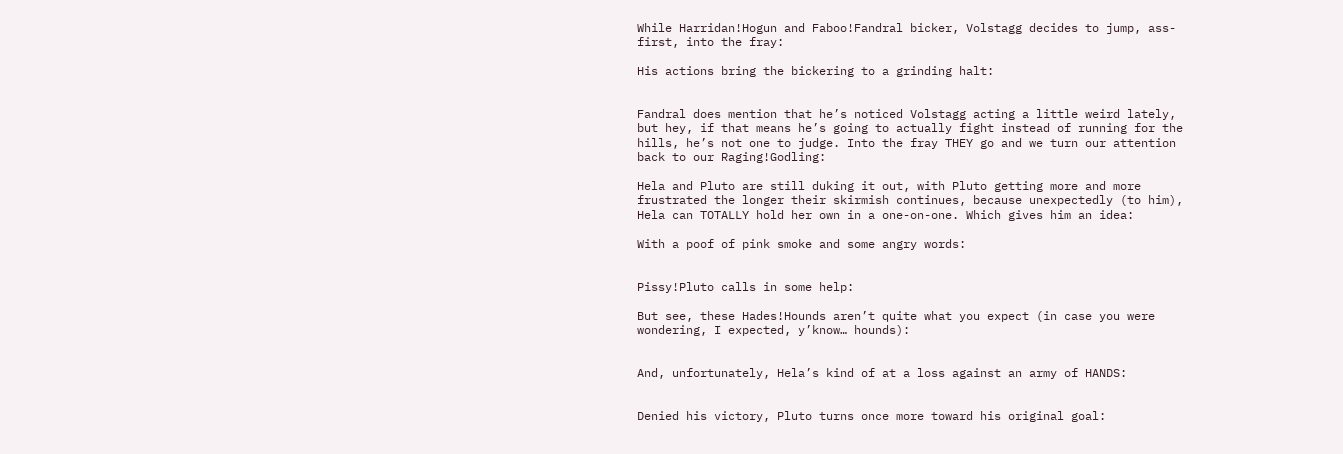While Harridan!Hogun and Faboo!Fandral bicker, Volstagg decides to jump, ass-first, into the fray:

His actions bring the bickering to a grinding halt:


Fandral does mention that he’s noticed Volstagg acting a little weird lately, but hey, if that means he’s going to actually fight instead of running for the hills, he’s not one to judge. Into the fray THEY go and we turn our attention back to our Raging!Godling:

Hela and Pluto are still duking it out, with Pluto getting more and more frustrated the longer their skirmish continues, because unexpectedly (to him), Hela can TOTALLY hold her own in a one-on-one. Which gives him an idea:

With a poof of pink smoke and some angry words:


Pissy!Pluto calls in some help:

But see, these Hades!Hounds aren’t quite what you expect (in case you were wondering, I expected, y’know… hounds):


And, unfortunately, Hela’s kind of at a loss against an army of HANDS:


Denied his victory, Pluto turns once more toward his original goal: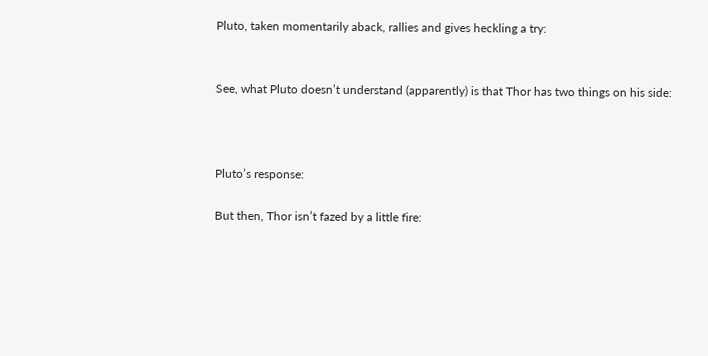Pluto, taken momentarily aback, rallies and gives heckling a try:


See, what Pluto doesn’t understand (apparently) is that Thor has two things on his side:



Pluto’s response:

But then, Thor isn’t fazed by a little fire: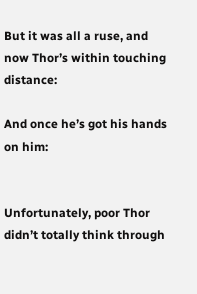But it was all a ruse, and now Thor’s within touching distance:

And once he’s got his hands on him:


Unfortunately, poor Thor didn’t totally think through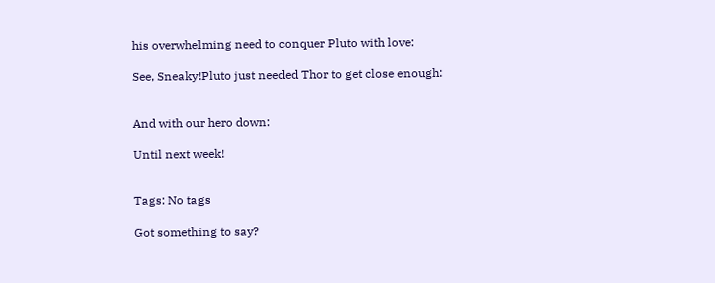his overwhelming need to conquer Pluto with love:

See, Sneaky!Pluto just needed Thor to get close enough:


And with our hero down:

Until next week!


Tags: No tags

Got something to say?